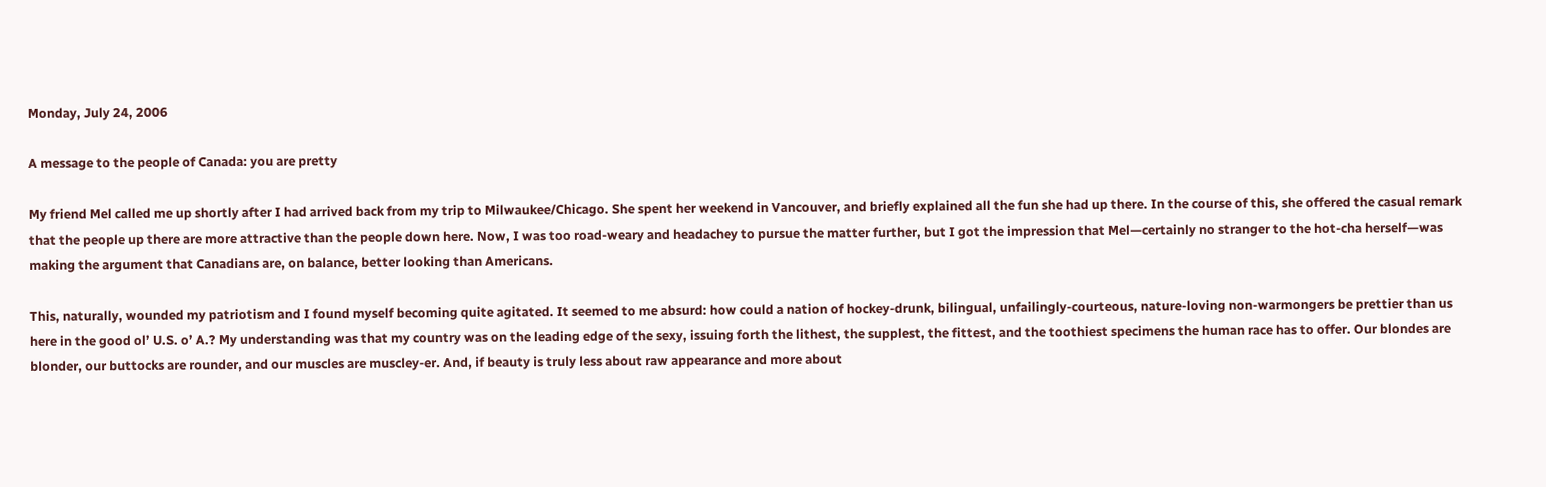Monday, July 24, 2006

A message to the people of Canada: you are pretty

My friend Mel called me up shortly after I had arrived back from my trip to Milwaukee/Chicago. She spent her weekend in Vancouver, and briefly explained all the fun she had up there. In the course of this, she offered the casual remark that the people up there are more attractive than the people down here. Now, I was too road-weary and headachey to pursue the matter further, but I got the impression that Mel—certainly no stranger to the hot-cha herself—was making the argument that Canadians are, on balance, better looking than Americans.

This, naturally, wounded my patriotism and I found myself becoming quite agitated. It seemed to me absurd: how could a nation of hockey-drunk, bilingual, unfailingly-courteous, nature-loving non-warmongers be prettier than us here in the good ol’ U.S. o’ A.? My understanding was that my country was on the leading edge of the sexy, issuing forth the lithest, the supplest, the fittest, and the toothiest specimens the human race has to offer. Our blondes are blonder, our buttocks are rounder, and our muscles are muscley-er. And, if beauty is truly less about raw appearance and more about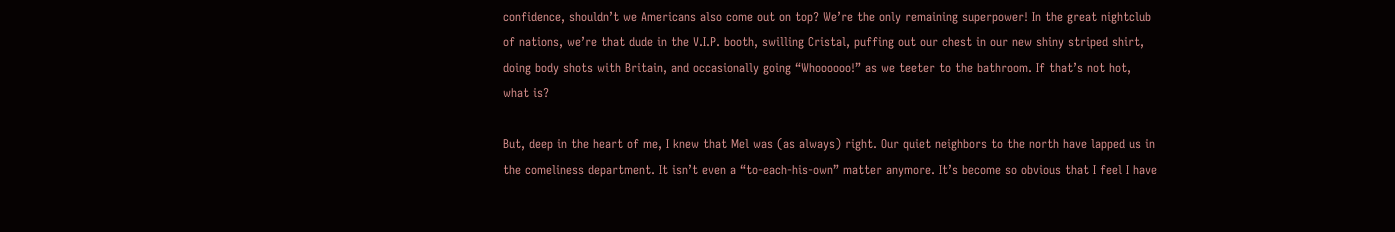confidence, shouldn’t we Americans also come out on top? We’re the only remaining superpower! In the great nightclub of nations, we’re that dude in the V.I.P. booth, swilling Cristal, puffing out our chest in our new shiny striped shirt, doing body shots with Britain, and occasionally going “Whoooooo!” as we teeter to the bathroom. If that’s not hot, what is?

But, deep in the heart of me, I knew that Mel was (as always) right. Our quiet neighbors to the north have lapped us in the comeliness department. It isn’t even a “to-each-his-own” matter anymore. It’s become so obvious that I feel I have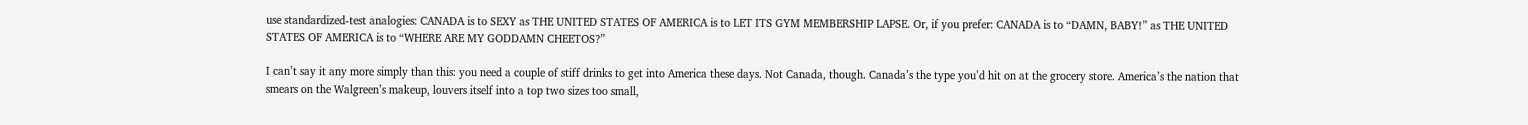use standardized-test analogies: CANADA is to SEXY as THE UNITED STATES OF AMERICA is to LET ITS GYM MEMBERSHIP LAPSE. Or, if you prefer: CANADA is to “DAMN, BABY!” as THE UNITED STATES OF AMERICA is to “WHERE ARE MY GODDAMN CHEETOS?”

I can’t say it any more simply than this: you need a couple of stiff drinks to get into America these days. Not Canada, though. Canada’s the type you’d hit on at the grocery store. America’s the nation that smears on the Walgreen’s makeup, louvers itself into a top two sizes too small,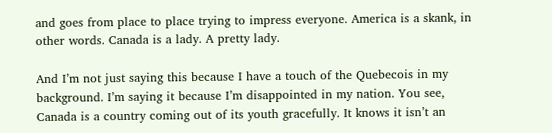and goes from place to place trying to impress everyone. America is a skank, in other words. Canada is a lady. A pretty lady.

And I’m not just saying this because I have a touch of the Quebecois in my background. I’m saying it because I’m disappointed in my nation. You see, Canada is a country coming out of its youth gracefully. It knows it isn’t an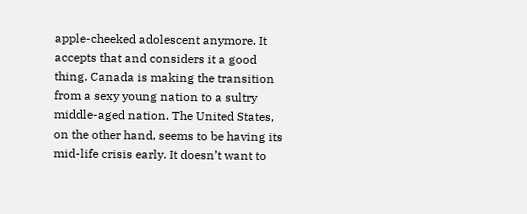apple-cheeked adolescent anymore. It accepts that and considers it a good thing. Canada is making the transition from a sexy young nation to a sultry middle-aged nation. The United States, on the other hand, seems to be having its mid-life crisis early. It doesn’t want to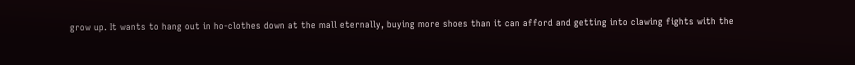grow up. It wants to hang out in ho-clothes down at the mall eternally, buying more shoes than it can afford and getting into clawing fights with the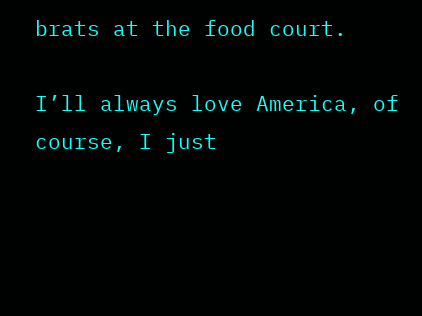brats at the food court.

I’ll always love America, of course, I just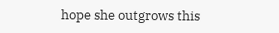hope she outgrows this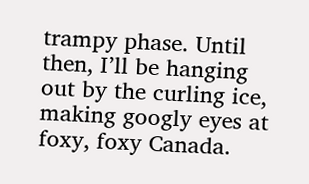trampy phase. Until then, I’ll be hanging out by the curling ice, making googly eyes at foxy, foxy Canada.